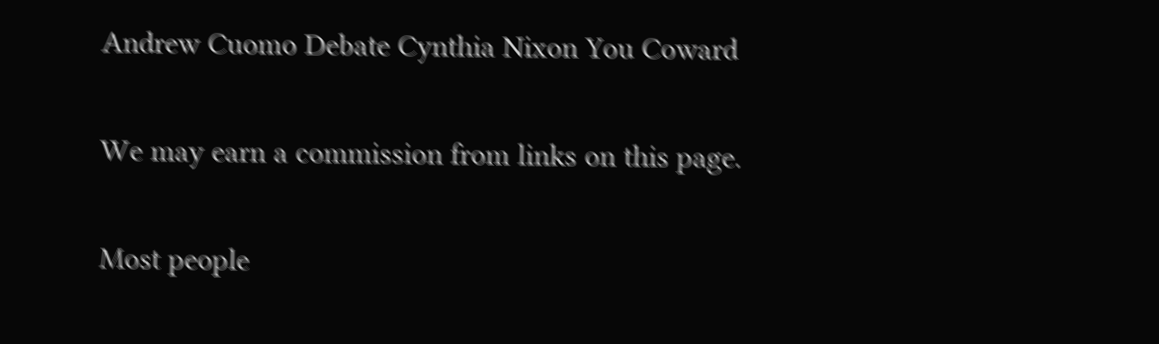Andrew Cuomo Debate Cynthia Nixon You Coward

We may earn a commission from links on this page.

Most people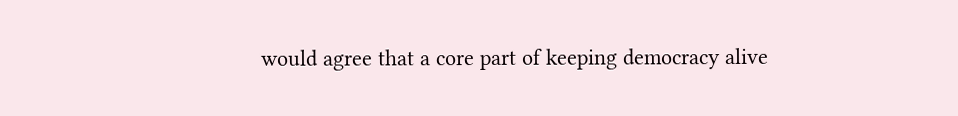would agree that a core part of keeping democracy alive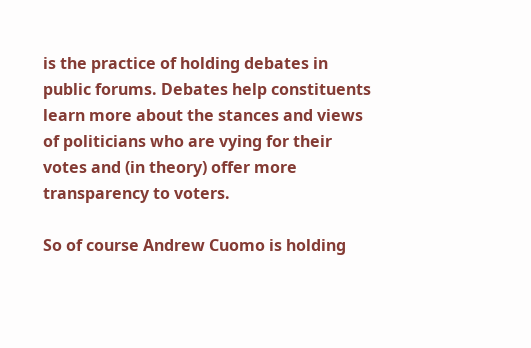is the practice of holding debates in public forums. Debates help constituents learn more about the stances and views of politicians who are vying for their votes and (in theory) offer more transparency to voters.

So of course Andrew Cuomo is holding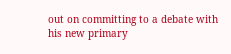out on committing to a debate with his new primary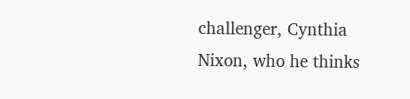challenger, Cynthia Nixon, who he thinks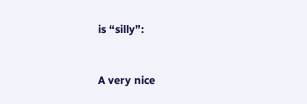is “silly”:


A very nice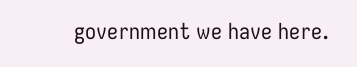government we have here.